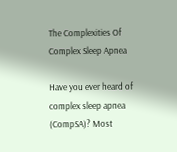The Complexities Of Complex Sleep Apnea

Have you ever heard of complex sleep apnea (CompSA)? Most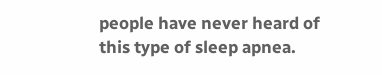people have never heard of this type of sleep apnea.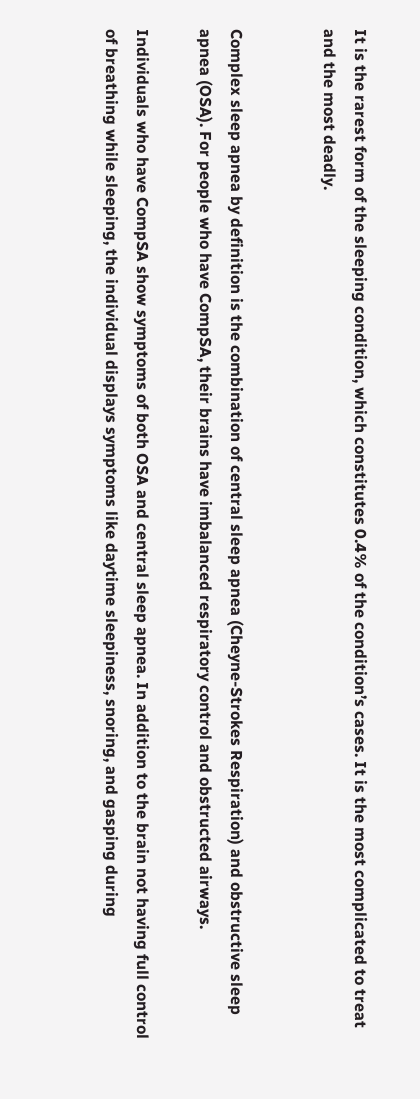It is the rarest form of the sleeping condition, which constitutes 0.4% of the condition’s cases. It is the most complicated to treat and the most deadly.


Complex sleep apnea by definition is the combination of central sleep apnea (Cheyne-Strokes Respiration) and obstructive sleep apnea (OSA). For people who have CompSA, their brains have imbalanced respiratory control and obstructed airways.

Individuals who have CompSA show symptoms of both OSA and central sleep apnea. In addition to the brain not having full control of breathing while sleeping, the individual displays symptoms like daytime sleepiness, snoring, and gasping during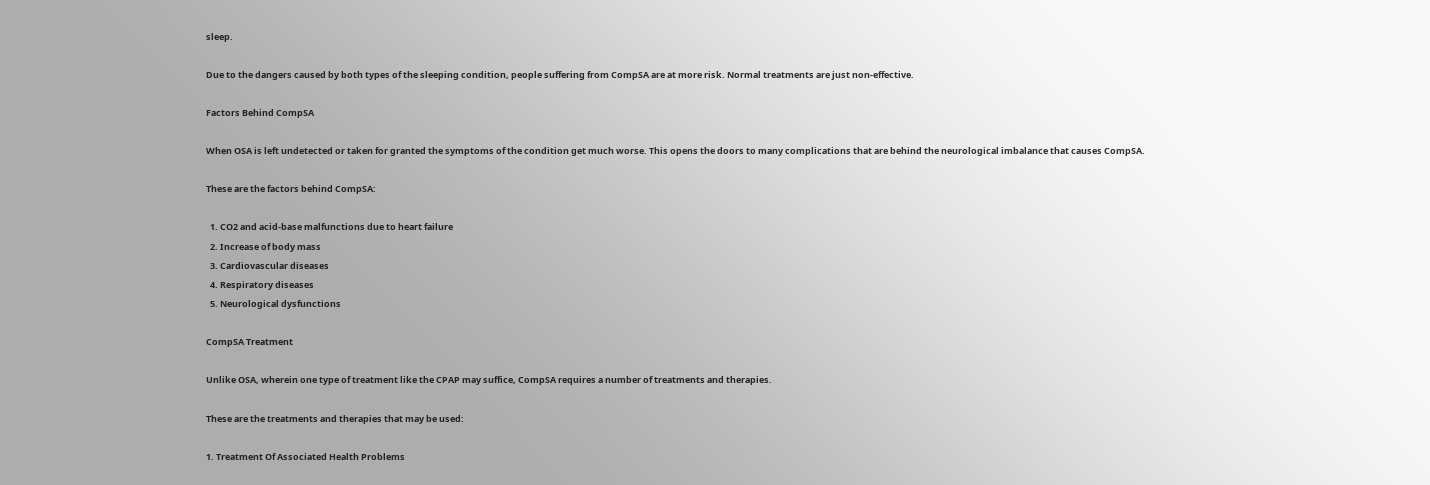sleep.

Due to the dangers caused by both types of the sleeping condition, people suffering from CompSA are at more risk. Normal treatments are just non-effective.

Factors Behind CompSA

When OSA is left undetected or taken for granted the symptoms of the condition get much worse. This opens the doors to many complications that are behind the neurological imbalance that causes CompSA.

These are the factors behind CompSA:

  1. CO2 and acid-base malfunctions due to heart failure
  2. Increase of body mass
  3. Cardiovascular diseases
  4. Respiratory diseases
  5. Neurological dysfunctions

CompSA Treatment

Unlike OSA, wherein one type of treatment like the CPAP may suffice, CompSA requires a number of treatments and therapies.

These are the treatments and therapies that may be used:

1. Treatment Of Associated Health Problems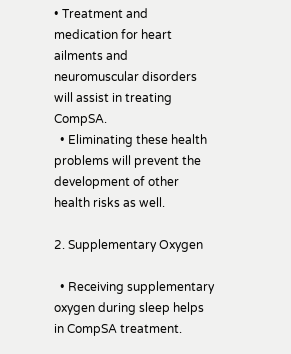• Treatment and medication for heart ailments and neuromuscular disorders will assist in treating CompSA.
  • Eliminating these health problems will prevent the development of other health risks as well.

2. Supplementary Oxygen

  • Receiving supplementary oxygen during sleep helps in CompSA treatment.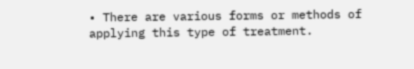• There are various forms or methods of applying this type of treatment.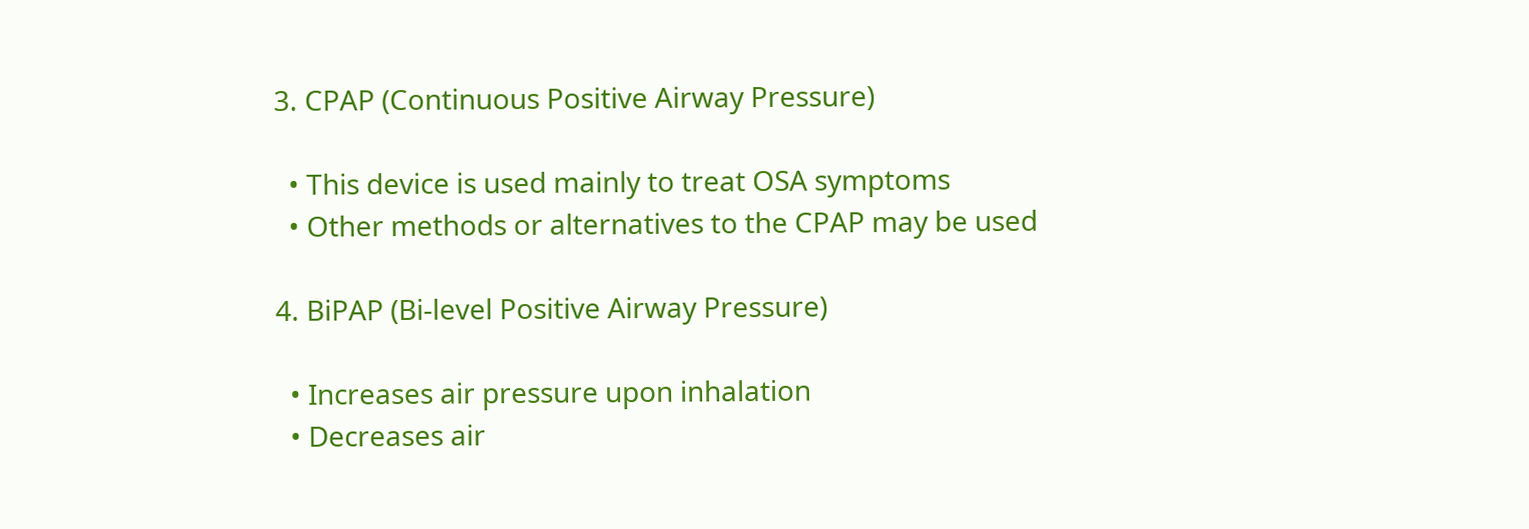3. CPAP (Continuous Positive Airway Pressure)

  • This device is used mainly to treat OSA symptoms
  • Other methods or alternatives to the CPAP may be used

4. BiPAP (Bi-level Positive Airway Pressure)

  • Increases air pressure upon inhalation
  • Decreases air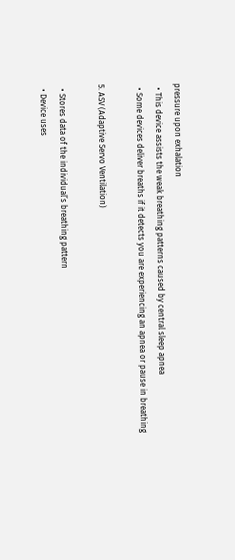pressure upon exhalation
  • This device assists the weak breathing patterns caused by central sleep apnea
  • Some devices deliver breaths if it detects you are experiencing an apnea or pause in breathing

5. ASV (Adaptive Servo Ventilation)

  • Stores data of the individual’s breathing pattern
  • Device uses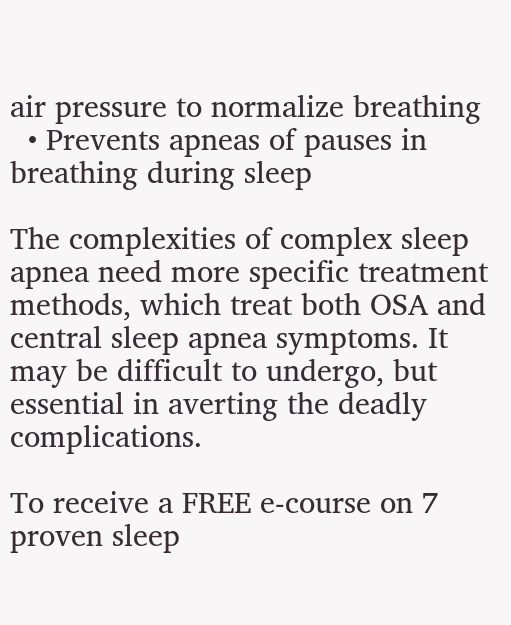air pressure to normalize breathing
  • Prevents apneas of pauses in breathing during sleep

The complexities of complex sleep apnea need more specific treatment methods, which treat both OSA and central sleep apnea symptoms. It may be difficult to undergo, but essential in averting the deadly complications.

To receive a FREE e-course on 7 proven sleep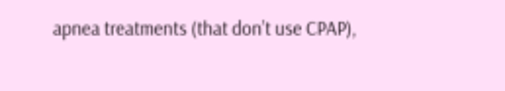apnea treatments (that don’t use CPAP),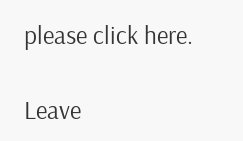please click here.

Leave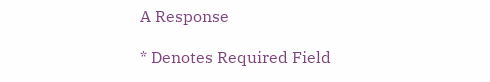A Response

* Denotes Required Field